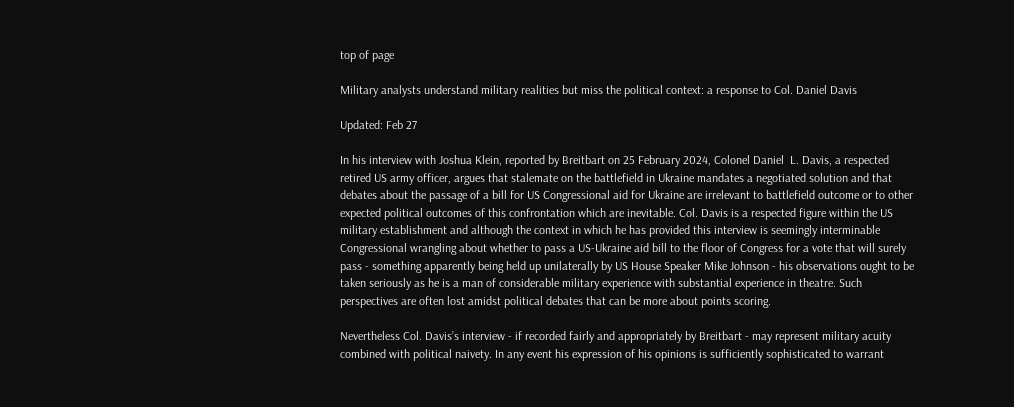top of page

Military analysts understand military realities but miss the political context: a response to Col. Daniel Davis

Updated: Feb 27

In his interview with Joshua Klein, reported by Breitbart on 25 February 2024, Colonel Daniel  L. Davis, a respected retired US army officer, argues that stalemate on the battlefield in Ukraine mandates a negotiated solution and that debates about the passage of a bill for US Congressional aid for Ukraine are irrelevant to battlefield outcome or to other expected political outcomes of this confrontation which are inevitable. Col. Davis is a respected figure within the US military establishment and although the context in which he has provided this interview is seemingly interminable Congressional wrangling about whether to pass a US-Ukraine aid bill to the floor of Congress for a vote that will surely pass - something apparently being held up unilaterally by US House Speaker Mike Johnson - his observations ought to be taken seriously as he is a man of considerable military experience with substantial experience in theatre. Such perspectives are often lost amidst political debates that can be more about points scoring.

Nevertheless Col. Davis’s interview - if recorded fairly and appropriately by Breitbart - may represent military acuity combined with political naivety. In any event his expression of his opinions is sufficiently sophisticated to warrant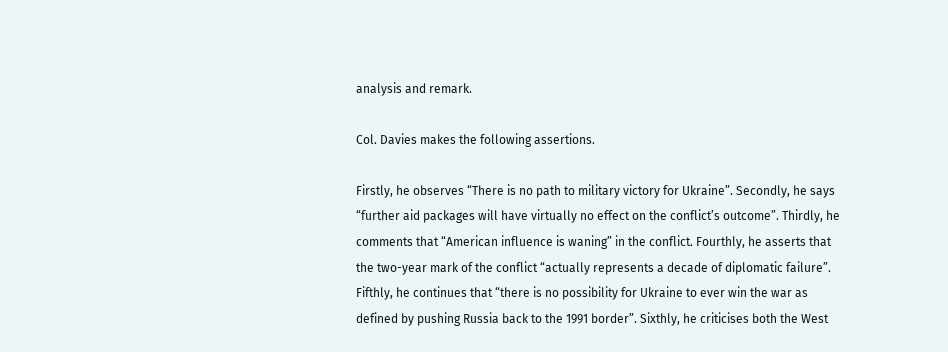analysis and remark.

Col. Davies makes the following assertions.

Firstly, he observes “There is no path to military victory for Ukraine”. Secondly, he says “further aid packages will have virtually no effect on the conflict’s outcome”. Thirdly, he comments that “American influence is waning” in the conflict. Fourthly, he asserts that the two-year mark of the conflict “actually represents a decade of diplomatic failure”. Fifthly, he continues that “there is no possibility for Ukraine to ever win the war as defined by pushing Russia back to the 1991 border”. Sixthly, he criticises both the West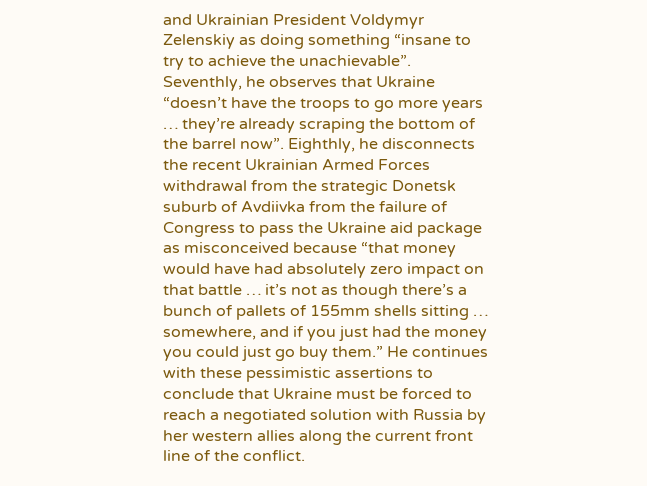and Ukrainian President Voldymyr Zelenskiy as doing something “insane to try to achieve the unachievable”. Seventhly, he observes that Ukraine “doesn’t have the troops to go more years … they’re already scraping the bottom of the barrel now”. Eighthly, he disconnects the recent Ukrainian Armed Forces withdrawal from the strategic Donetsk suburb of Avdiivka from the failure of Congress to pass the Ukraine aid package as misconceived because “that money would have had absolutely zero impact on that battle … it’s not as though there’s a bunch of pallets of 155mm shells sitting … somewhere, and if you just had the money you could just go buy them.” He continues with these pessimistic assertions to conclude that Ukraine must be forced to reach a negotiated solution with Russia by her western allies along the current front line of the conflict.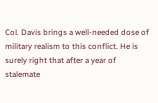Col. Davis brings a well-needed dose of military realism to this conflict. He is surely right that after a year of stalemate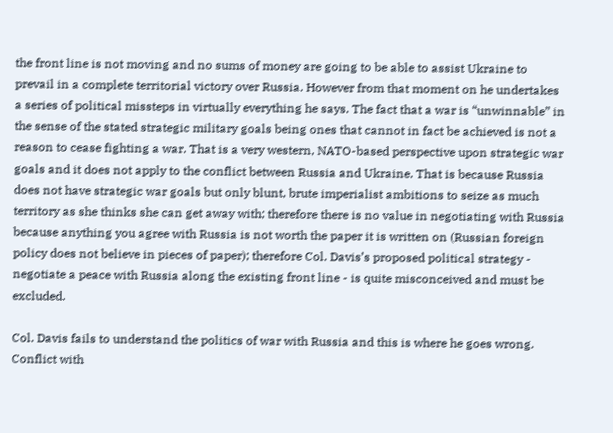the front line is not moving and no sums of money are going to be able to assist Ukraine to prevail in a complete territorial victory over Russia. However from that moment on he undertakes a series of political missteps in virtually everything he says. The fact that a war is “unwinnable” in the sense of the stated strategic military goals being ones that cannot in fact be achieved is not a reason to cease fighting a war. That is a very western, NATO-based perspective upon strategic war goals and it does not apply to the conflict between Russia and Ukraine. That is because Russia does not have strategic war goals but only blunt, brute imperialist ambitions to seize as much territory as she thinks she can get away with; therefore there is no value in negotiating with Russia because anything you agree with Russia is not worth the paper it is written on (Russian foreign policy does not believe in pieces of paper); therefore Col. Davis’s proposed political strategy - negotiate a peace with Russia along the existing front line - is quite misconceived and must be excluded.

Col. Davis fails to understand the politics of war with Russia and this is where he goes wrong. Conflict with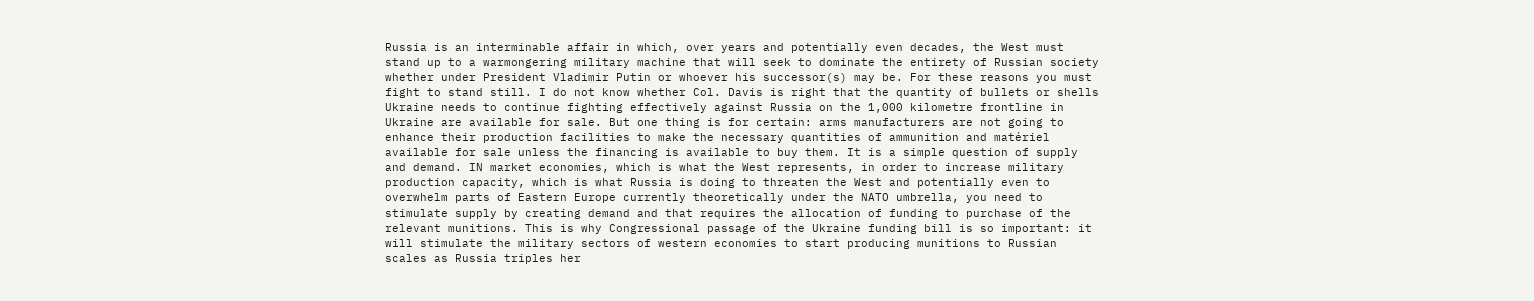Russia is an interminable affair in which, over years and potentially even decades, the West must stand up to a warmongering military machine that will seek to dominate the entirety of Russian society whether under President Vladimir Putin or whoever his successor(s) may be. For these reasons you must fight to stand still. I do not know whether Col. Davis is right that the quantity of bullets or shells Ukraine needs to continue fighting effectively against Russia on the 1,000 kilometre frontline in Ukraine are available for sale. But one thing is for certain: arms manufacturers are not going to enhance their production facilities to make the necessary quantities of ammunition and matériel available for sale unless the financing is available to buy them. It is a simple question of supply and demand. IN market economies, which is what the West represents, in order to increase military production capacity, which is what Russia is doing to threaten the West and potentially even to overwhelm parts of Eastern Europe currently theoretically under the NATO umbrella, you need to stimulate supply by creating demand and that requires the allocation of funding to purchase of the relevant munitions. This is why Congressional passage of the Ukraine funding bill is so important: it will stimulate the military sectors of western economies to start producing munitions to Russian scales as Russia triples her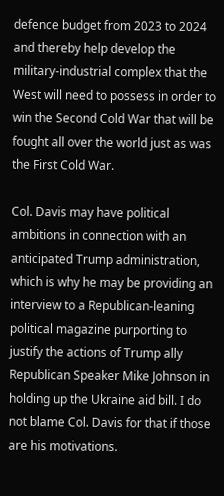defence budget from 2023 to 2024 and thereby help develop the military-industrial complex that the West will need to possess in order to win the Second Cold War that will be fought all over the world just as was the First Cold War.

Col. Davis may have political ambitions in connection with an anticipated Trump administration, which is why he may be providing an interview to a Republican-leaning political magazine purporting to justify the actions of Trump ally Republican Speaker Mike Johnson in holding up the Ukraine aid bill. I do not blame Col. Davis for that if those are his motivations.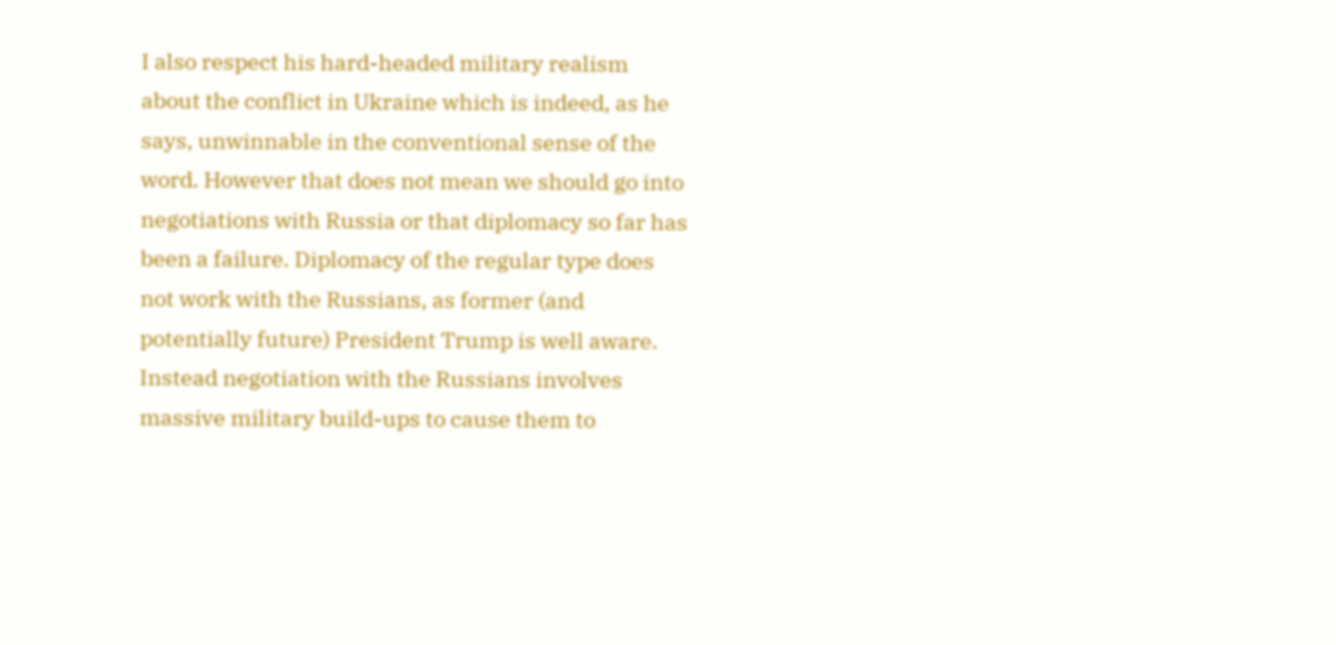I also respect his hard-headed military realism about the conflict in Ukraine which is indeed, as he says, unwinnable in the conventional sense of the word. However that does not mean we should go into negotiations with Russia or that diplomacy so far has been a failure. Diplomacy of the regular type does not work with the Russians, as former (and potentially future) President Trump is well aware. Instead negotiation with the Russians involves massive military build-ups to cause them to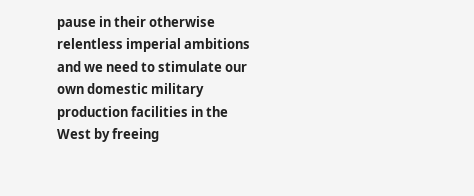pause in their otherwise relentless imperial ambitions and we need to stimulate our own domestic military production facilities in the West by freeing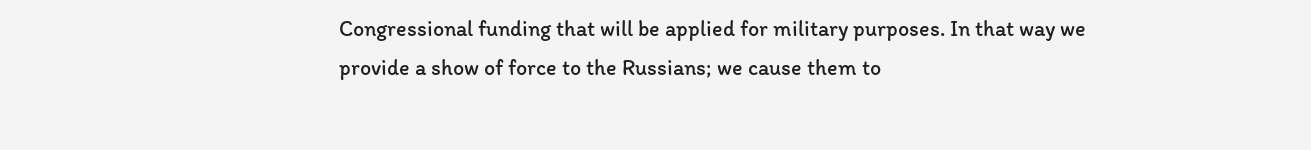Congressional funding that will be applied for military purposes. In that way we provide a show of force to the Russians; we cause them to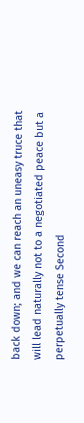back down; and we can reach an uneasy truce that will lead naturally not to a negotiated peace but a perpetually tense Second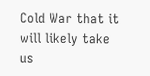Cold War that it will likely take us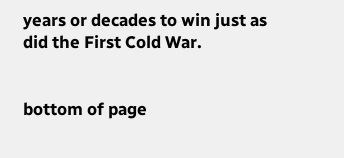years or decades to win just as did the First Cold War.


bottom of page